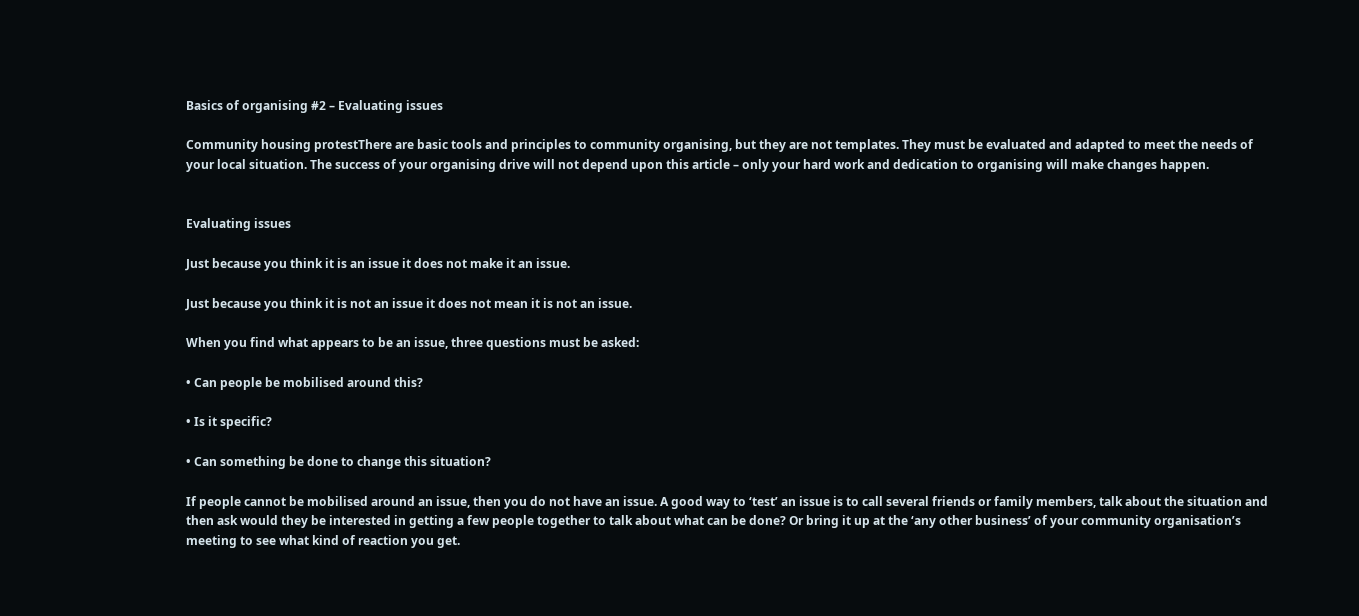Basics of organising #2 – Evaluating issues

Community housing protestThere are basic tools and principles to community organising, but they are not templates. They must be evaluated and adapted to meet the needs of your local situation. The success of your organising drive will not depend upon this article – only your hard work and dedication to organising will make changes happen.


Evaluating issues

Just because you think it is an issue it does not make it an issue.

Just because you think it is not an issue it does not mean it is not an issue.

When you find what appears to be an issue, three questions must be asked:

• Can people be mobilised around this?

• Is it specific?

• Can something be done to change this situation?

If people cannot be mobilised around an issue, then you do not have an issue. A good way to ‘test’ an issue is to call several friends or family members, talk about the situation and then ask would they be interested in getting a few people together to talk about what can be done? Or bring it up at the ‘any other business’ of your community organisation’s meeting to see what kind of reaction you get.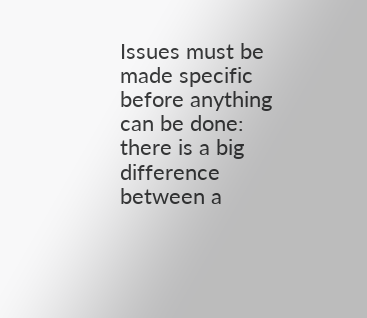Issues must be made specific before anything can be done: there is a big difference between a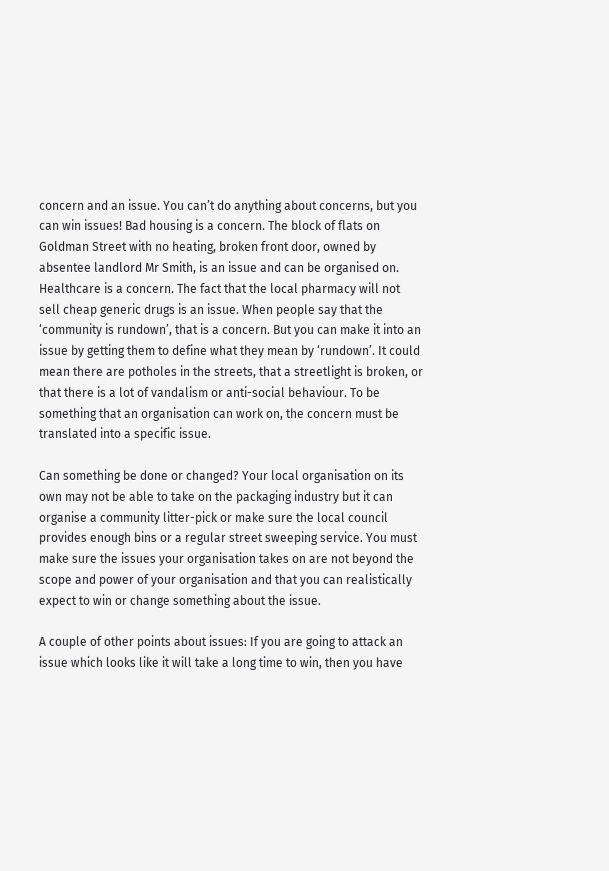concern and an issue. You can’t do anything about concerns, but you can win issues! Bad housing is a concern. The block of flats on Goldman Street with no heating, broken front door, owned by absentee landlord Mr Smith, is an issue and can be organised on. Healthcare is a concern. The fact that the local pharmacy will not sell cheap generic drugs is an issue. When people say that the ‘community is rundown’, that is a concern. But you can make it into an issue by getting them to define what they mean by ‘rundown’. It could mean there are potholes in the streets, that a streetlight is broken, or that there is a lot of vandalism or anti-social behaviour. To be something that an organisation can work on, the concern must be translated into a specific issue.

Can something be done or changed? Your local organisation on its own may not be able to take on the packaging industry but it can organise a community litter-pick or make sure the local council provides enough bins or a regular street sweeping service. You must make sure the issues your organisation takes on are not beyond the scope and power of your organisation and that you can realistically expect to win or change something about the issue.

A couple of other points about issues: If you are going to attack an issue which looks like it will take a long time to win, then you have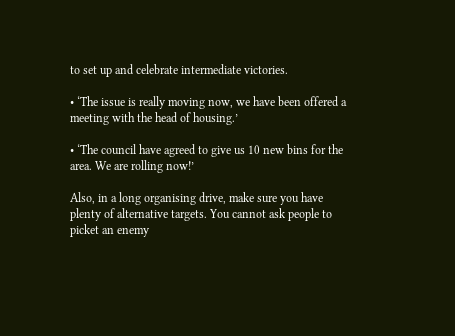to set up and celebrate intermediate victories.

• ‘The issue is really moving now, we have been offered a meeting with the head of housing.’

• ‘The council have agreed to give us 10 new bins for the area. We are rolling now!’

Also, in a long organising drive, make sure you have plenty of alternative targets. You cannot ask people to picket an enemy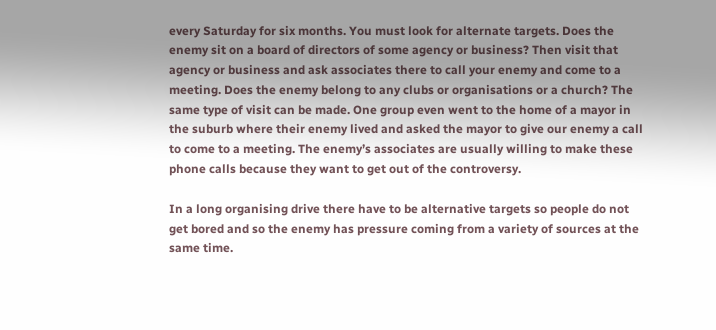every Saturday for six months. You must look for alternate targets. Does the enemy sit on a board of directors of some agency or business? Then visit that agency or business and ask associates there to call your enemy and come to a meeting. Does the enemy belong to any clubs or organisations or a church? The same type of visit can be made. One group even went to the home of a mayor in the suburb where their enemy lived and asked the mayor to give our enemy a call to come to a meeting. The enemy’s associates are usually willing to make these phone calls because they want to get out of the controversy.

In a long organising drive there have to be alternative targets so people do not get bored and so the enemy has pressure coming from a variety of sources at the same time.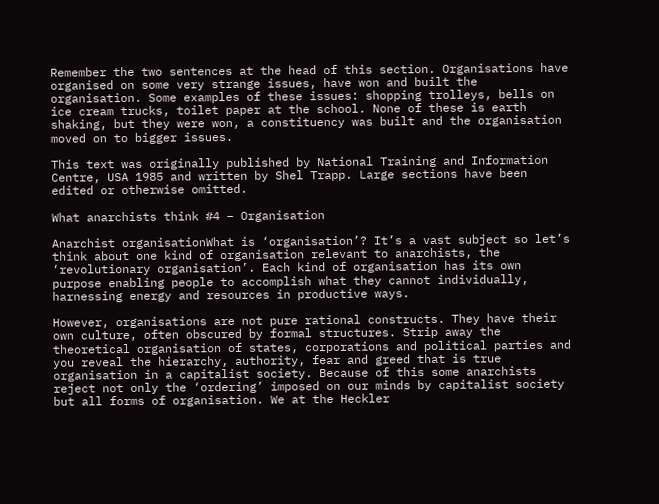Remember the two sentences at the head of this section. Organisations have organised on some very strange issues, have won and built the organisation. Some examples of these issues: shopping trolleys, bells on ice cream trucks, toilet paper at the school. None of these is earth shaking, but they were won, a constituency was built and the organisation moved on to bigger issues.

This text was originally published by National Training and Information Centre, USA 1985 and written by Shel Trapp. Large sections have been edited or otherwise omitted.

What anarchists think #4 – Organisation

Anarchist organisationWhat is ‘organisation’? It’s a vast subject so let’s think about one kind of organisation relevant to anarchists, the ‘revolutionary organisation’. Each kind of organisation has its own purpose enabling people to accomplish what they cannot individually, harnessing energy and resources in productive ways.

However, organisations are not pure rational constructs. They have their own culture, often obscured by formal structures. Strip away the theoretical organisation of states, corporations and political parties and you reveal the hierarchy, authority, fear and greed that is true organisation in a capitalist society. Because of this some anarchists reject not only the ‘ordering’ imposed on our minds by capitalist society but all forms of organisation. We at the Heckler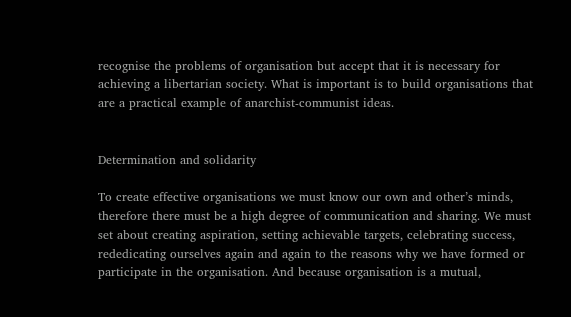recognise the problems of organisation but accept that it is necessary for achieving a libertarian society. What is important is to build organisations that are a practical example of anarchist-communist ideas.


Determination and solidarity

To create effective organisations we must know our own and other’s minds, therefore there must be a high degree of communication and sharing. We must set about creating aspiration, setting achievable targets, celebrating success, rededicating ourselves again and again to the reasons why we have formed or participate in the organisation. And because organisation is a mutual,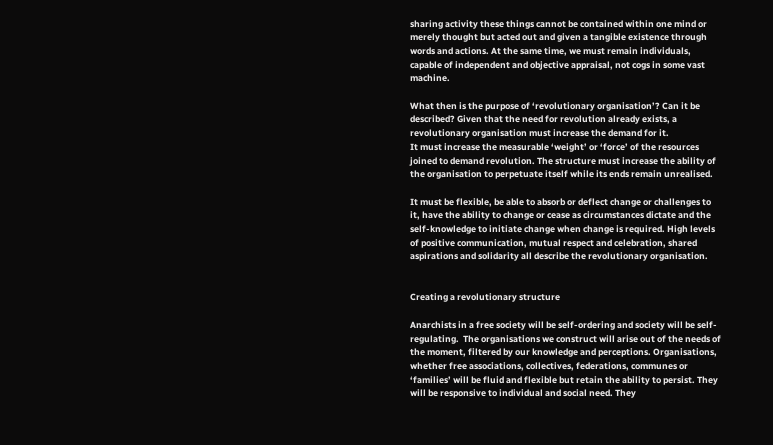sharing activity these things cannot be contained within one mind or merely thought but acted out and given a tangible existence through words and actions. At the same time, we must remain individuals, capable of independent and objective appraisal, not cogs in some vast machine.

What then is the purpose of ‘revolutionary organisation’? Can it be described? Given that the need for revolution already exists, a revolutionary organisation must increase the demand for it.
It must increase the measurable ‘weight’ or ‘force’ of the resources joined to demand revolution. The structure must increase the ability of the organisation to perpetuate itself while its ends remain unrealised.

It must be flexible, be able to absorb or deflect change or challenges to it, have the ability to change or cease as circumstances dictate and the self-knowledge to initiate change when change is required. High levels of positive communication, mutual respect and celebration, shared aspirations and solidarity all describe the revolutionary organisation.


Creating a revolutionary structure

Anarchists in a free society will be self-ordering and society will be self-regulating.  The organisations we construct will arise out of the needs of the moment, filtered by our knowledge and perceptions. Organisations, whether free associations, collectives, federations, communes or ‘families’ will be fluid and flexible but retain the ability to persist. They will be responsive to individual and social need. They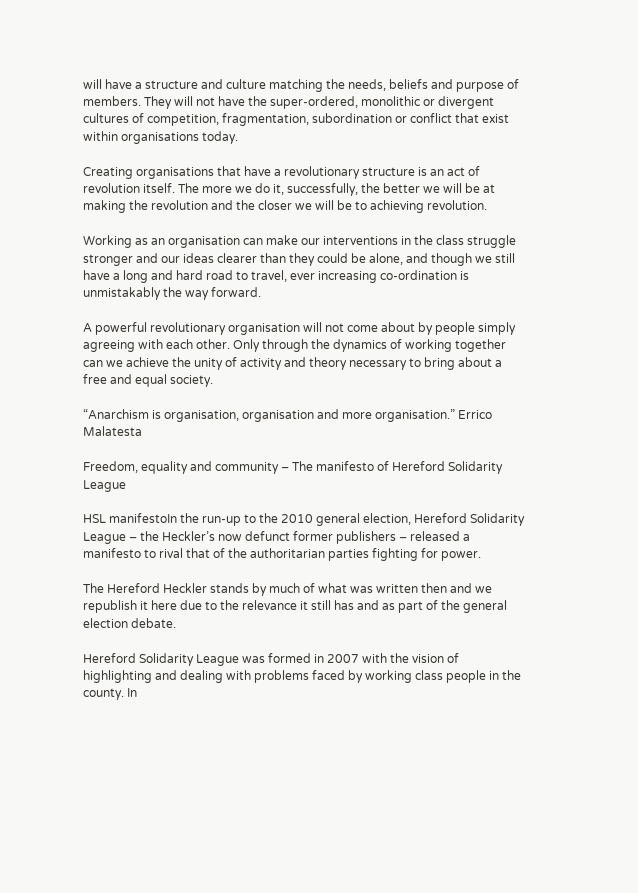will have a structure and culture matching the needs, beliefs and purpose of members. They will not have the super-ordered, monolithic or divergent cultures of competition, fragmentation, subordination or conflict that exist within organisations today.

Creating organisations that have a revolutionary structure is an act of revolution itself. The more we do it, successfully, the better we will be at making the revolution and the closer we will be to achieving revolution.

Working as an organisation can make our interventions in the class struggle stronger and our ideas clearer than they could be alone, and though we still have a long and hard road to travel, ever increasing co-ordination is unmistakably the way forward.

A powerful revolutionary organisation will not come about by people simply agreeing with each other. Only through the dynamics of working together can we achieve the unity of activity and theory necessary to bring about a free and equal society.

“Anarchism is organisation, organisation and more organisation.” Errico Malatesta

Freedom, equality and community – The manifesto of Hereford Solidarity League

HSL manifestoIn the run-up to the 2010 general election, Hereford Solidarity League – the Heckler’s now defunct former publishers – released a manifesto to rival that of the authoritarian parties fighting for power.

The Hereford Heckler stands by much of what was written then and we republish it here due to the relevance it still has and as part of the general election debate.

Hereford Solidarity League was formed in 2007 with the vision of highlighting and dealing with problems faced by working class people in the county. In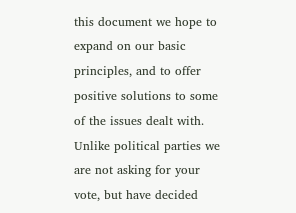this document we hope to expand on our basic principles, and to offer positive solutions to some of the issues dealt with. Unlike political parties we are not asking for your vote, but have decided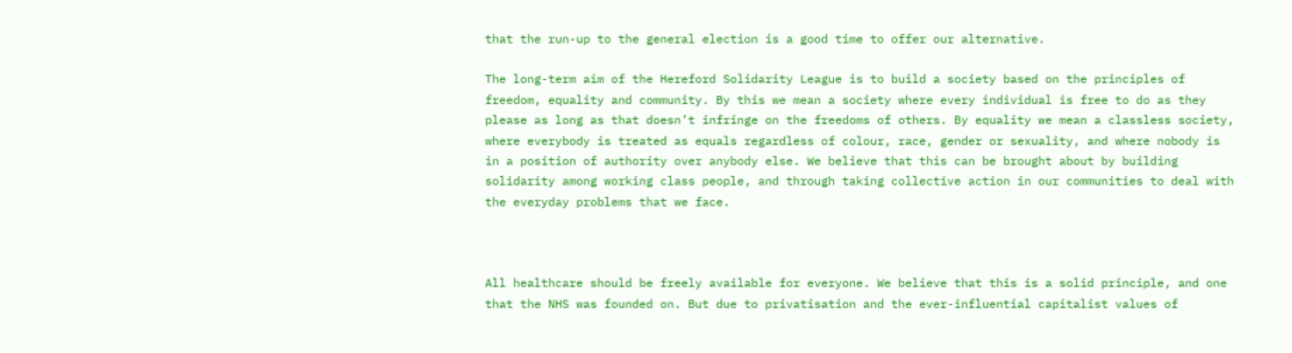that the run-up to the general election is a good time to offer our alternative.

The long-term aim of the Hereford Solidarity League is to build a society based on the principles of freedom, equality and community. By this we mean a society where every individual is free to do as they please as long as that doesn’t infringe on the freedoms of others. By equality we mean a classless society, where everybody is treated as equals regardless of colour, race, gender or sexuality, and where nobody is in a position of authority over anybody else. We believe that this can be brought about by building solidarity among working class people, and through taking collective action in our communities to deal with the everyday problems that we face.



All healthcare should be freely available for everyone. We believe that this is a solid principle, and one that the NHS was founded on. But due to privatisation and the ever-influential capitalist values of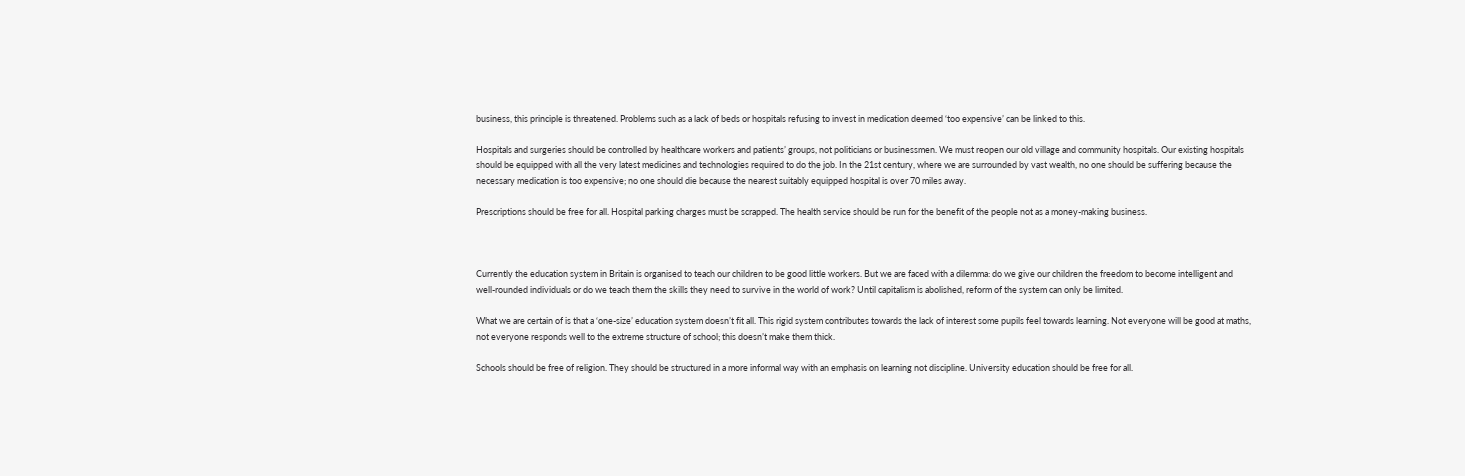business, this principle is threatened. Problems such as a lack of beds or hospitals refusing to invest in medication deemed ‘too expensive’ can be linked to this.

Hospitals and surgeries should be controlled by healthcare workers and patients’ groups, not politicians or businessmen. We must reopen our old village and community hospitals. Our existing hospitals should be equipped with all the very latest medicines and technologies required to do the job. In the 21st century, where we are surrounded by vast wealth, no one should be suffering because the necessary medication is too expensive; no one should die because the nearest suitably equipped hospital is over 70 miles away.

Prescriptions should be free for all. Hospital parking charges must be scrapped. The health service should be run for the benefit of the people not as a money-making business.



Currently the education system in Britain is organised to teach our children to be good little workers. But we are faced with a dilemma: do we give our children the freedom to become intelligent and well-rounded individuals or do we teach them the skills they need to survive in the world of work? Until capitalism is abolished, reform of the system can only be limited.

What we are certain of is that a ‘one-size’ education system doesn’t fit all. This rigid system contributes towards the lack of interest some pupils feel towards learning. Not everyone will be good at maths, not everyone responds well to the extreme structure of school; this doesn’t make them thick.

Schools should be free of religion. They should be structured in a more informal way with an emphasis on learning not discipline. University education should be free for all.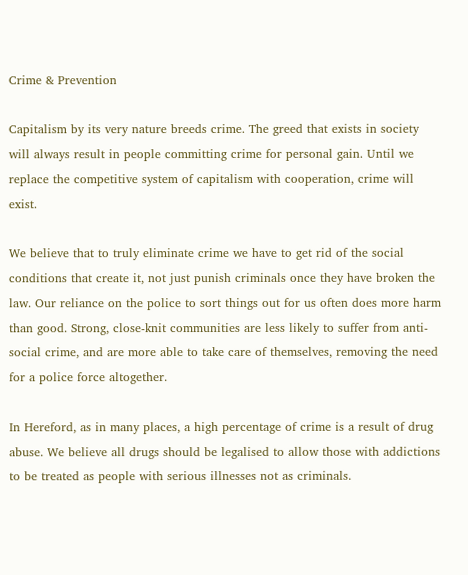Crime & Prevention

Capitalism by its very nature breeds crime. The greed that exists in society will always result in people committing crime for personal gain. Until we replace the competitive system of capitalism with cooperation, crime will exist.

We believe that to truly eliminate crime we have to get rid of the social conditions that create it, not just punish criminals once they have broken the law. Our reliance on the police to sort things out for us often does more harm than good. Strong, close-knit communities are less likely to suffer from anti-social crime, and are more able to take care of themselves, removing the need for a police force altogether.

In Hereford, as in many places, a high percentage of crime is a result of drug abuse. We believe all drugs should be legalised to allow those with addictions to be treated as people with serious illnesses not as criminals.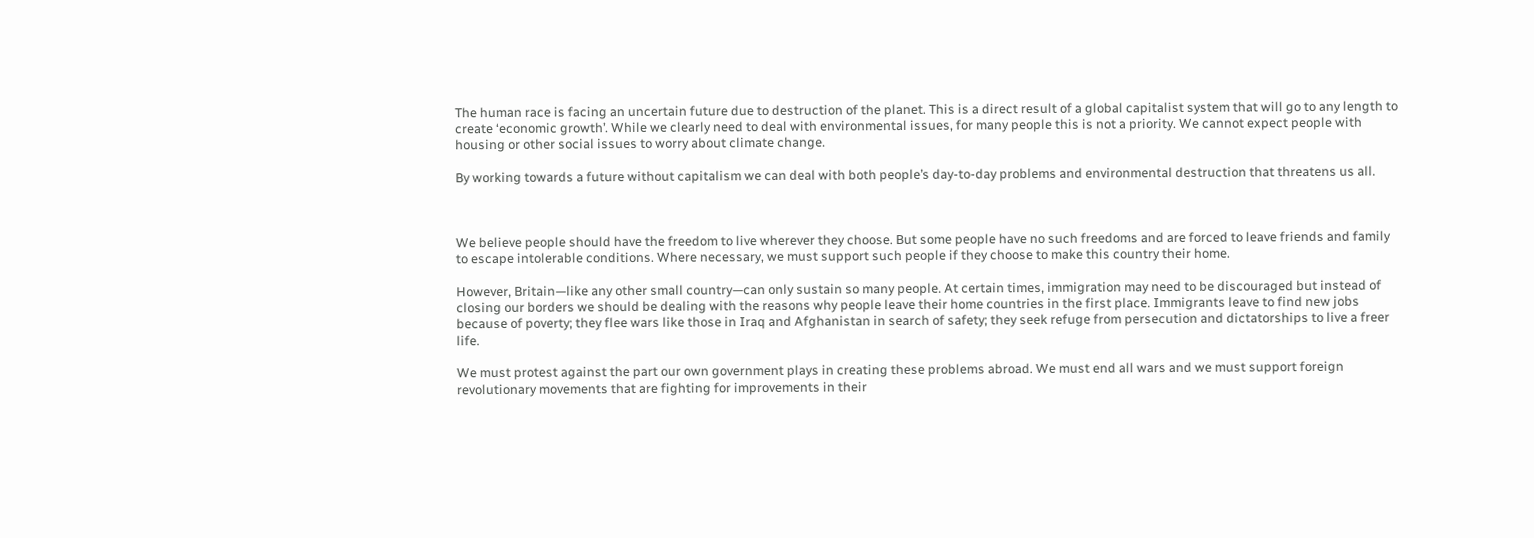The human race is facing an uncertain future due to destruction of the planet. This is a direct result of a global capitalist system that will go to any length to create ‘economic growth’. While we clearly need to deal with environmental issues, for many people this is not a priority. We cannot expect people with housing or other social issues to worry about climate change.

By working towards a future without capitalism we can deal with both people’s day-to-day problems and environmental destruction that threatens us all.



We believe people should have the freedom to live wherever they choose. But some people have no such freedoms and are forced to leave friends and family to escape intolerable conditions. Where necessary, we must support such people if they choose to make this country their home.

However, Britain—like any other small country—can only sustain so many people. At certain times, immigration may need to be discouraged but instead of closing our borders we should be dealing with the reasons why people leave their home countries in the first place. Immigrants leave to find new jobs because of poverty; they flee wars like those in Iraq and Afghanistan in search of safety; they seek refuge from persecution and dictatorships to live a freer life.

We must protest against the part our own government plays in creating these problems abroad. We must end all wars and we must support foreign revolutionary movements that are fighting for improvements in their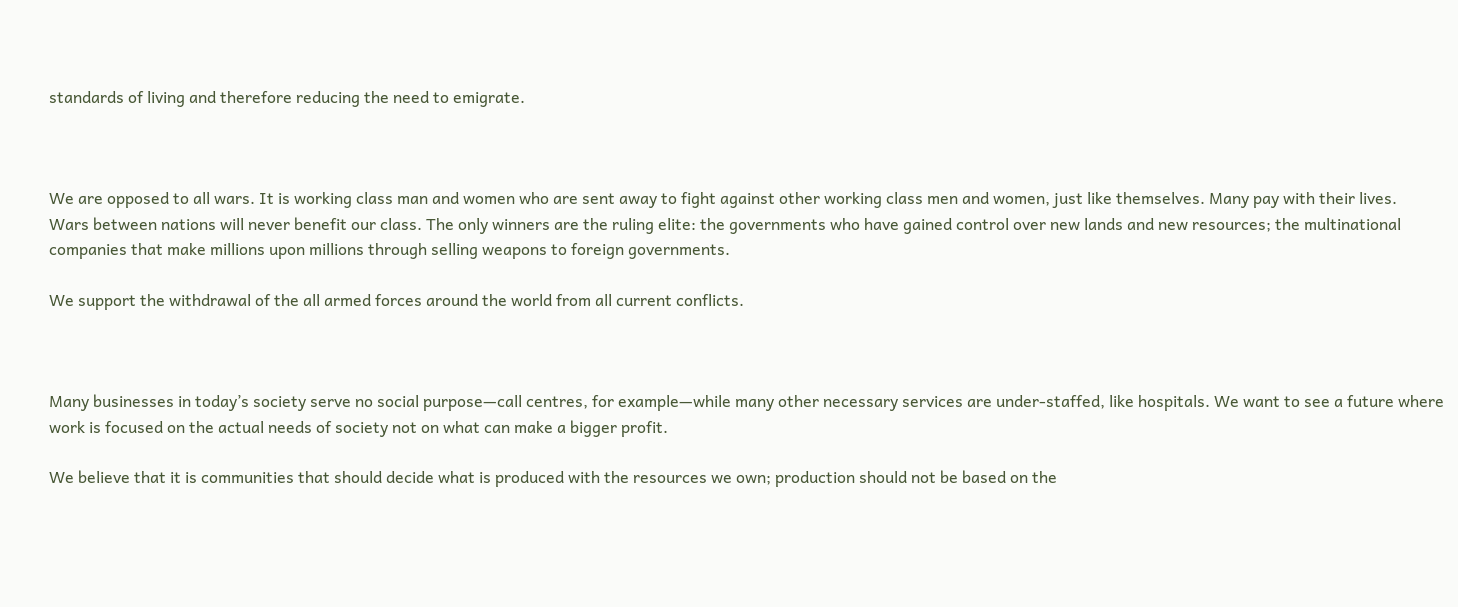standards of living and therefore reducing the need to emigrate.



We are opposed to all wars. It is working class man and women who are sent away to fight against other working class men and women, just like themselves. Many pay with their lives.
Wars between nations will never benefit our class. The only winners are the ruling elite: the governments who have gained control over new lands and new resources; the multinational companies that make millions upon millions through selling weapons to foreign governments.

We support the withdrawal of the all armed forces around the world from all current conflicts.



Many businesses in today’s society serve no social purpose—call centres, for example—while many other necessary services are under-staffed, like hospitals. We want to see a future where work is focused on the actual needs of society not on what can make a bigger profit.

We believe that it is communities that should decide what is produced with the resources we own; production should not be based on the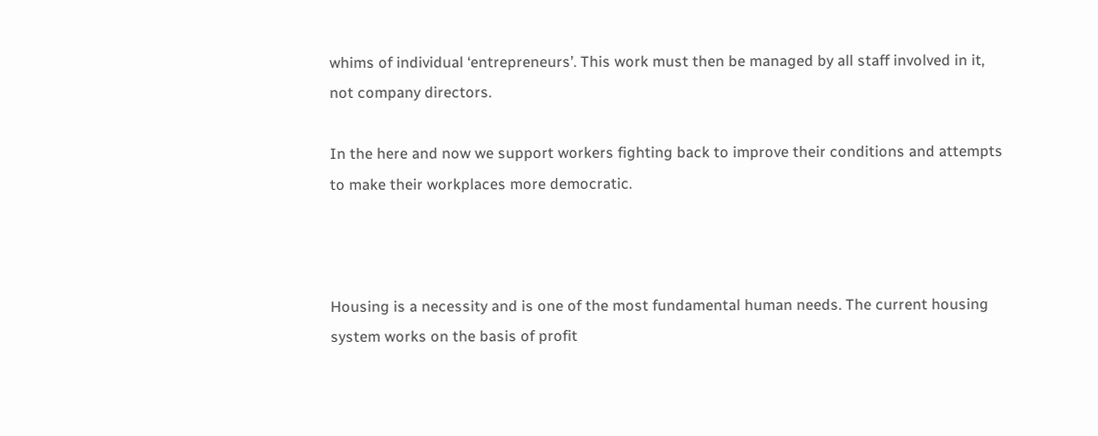whims of individual ‘entrepreneurs’. This work must then be managed by all staff involved in it, not company directors.

In the here and now we support workers fighting back to improve their conditions and attempts to make their workplaces more democratic.



Housing is a necessity and is one of the most fundamental human needs. The current housing system works on the basis of profit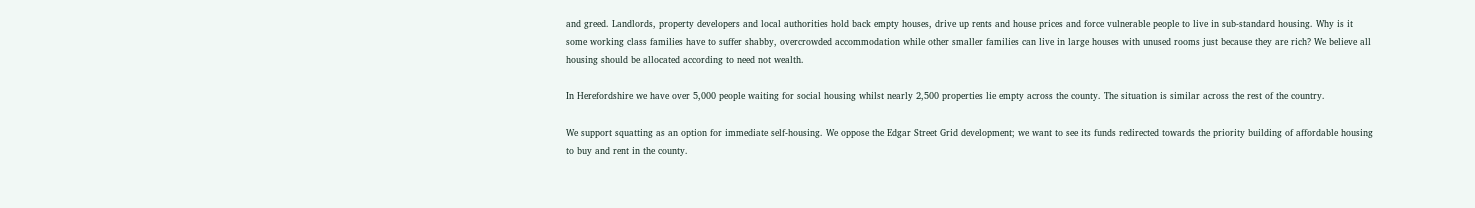and greed. Landlords, property developers and local authorities hold back empty houses, drive up rents and house prices and force vulnerable people to live in sub-standard housing. Why is it some working class families have to suffer shabby, overcrowded accommodation while other smaller families can live in large houses with unused rooms just because they are rich? We believe all housing should be allocated according to need not wealth.

In Herefordshire we have over 5,000 people waiting for social housing whilst nearly 2,500 properties lie empty across the county. The situation is similar across the rest of the country.

We support squatting as an option for immediate self-housing. We oppose the Edgar Street Grid development; we want to see its funds redirected towards the priority building of affordable housing to buy and rent in the county.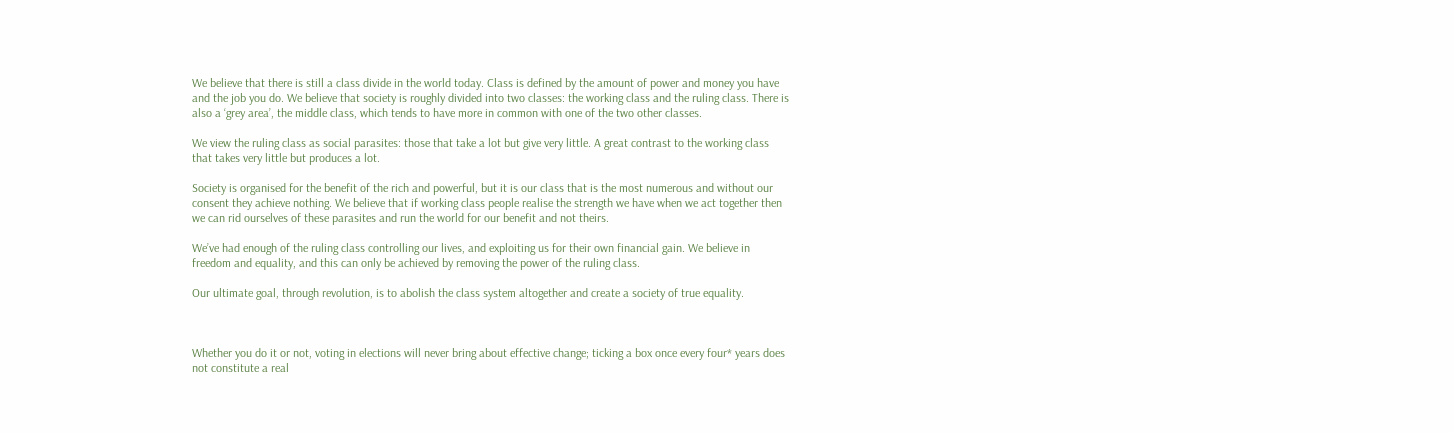We believe that there is still a class divide in the world today. Class is defined by the amount of power and money you have and the job you do. We believe that society is roughly divided into two classes: the working class and the ruling class. There is also a ‘grey area’, the middle class, which tends to have more in common with one of the two other classes.

We view the ruling class as social parasites: those that take a lot but give very little. A great contrast to the working class that takes very little but produces a lot.

Society is organised for the benefit of the rich and powerful, but it is our class that is the most numerous and without our consent they achieve nothing. We believe that if working class people realise the strength we have when we act together then we can rid ourselves of these parasites and run the world for our benefit and not theirs.

We’ve had enough of the ruling class controlling our lives, and exploiting us for their own financial gain. We believe in freedom and equality, and this can only be achieved by removing the power of the ruling class.

Our ultimate goal, through revolution, is to abolish the class system altogether and create a society of true equality.



Whether you do it or not, voting in elections will never bring about effective change; ticking a box once every four* years does not constitute a real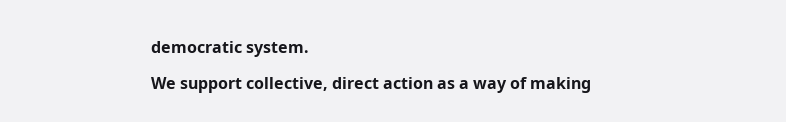democratic system.

We support collective, direct action as a way of making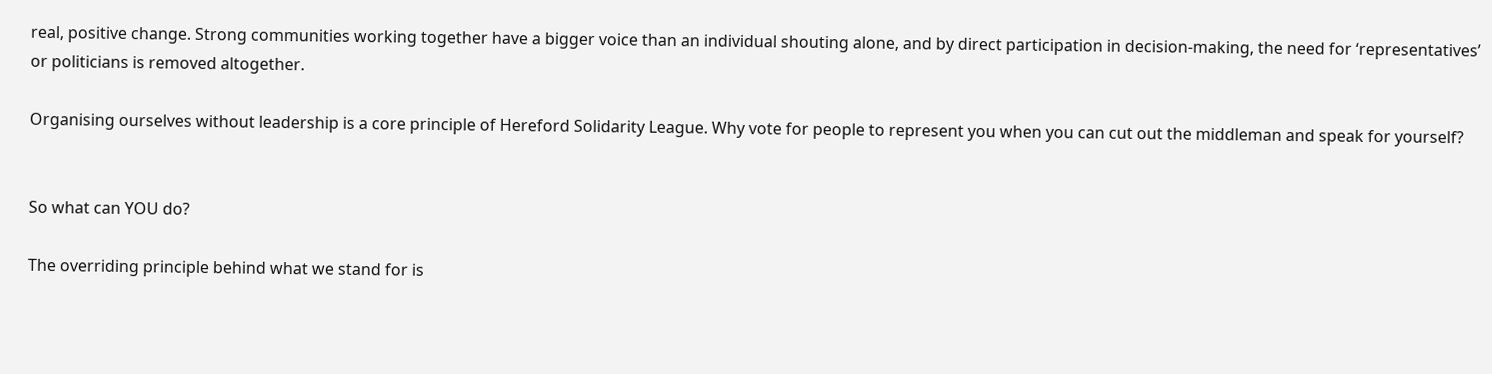real, positive change. Strong communities working together have a bigger voice than an individual shouting alone, and by direct participation in decision-making, the need for ‘representatives’ or politicians is removed altogether.

Organising ourselves without leadership is a core principle of Hereford Solidarity League. Why vote for people to represent you when you can cut out the middleman and speak for yourself?


So what can YOU do?

The overriding principle behind what we stand for is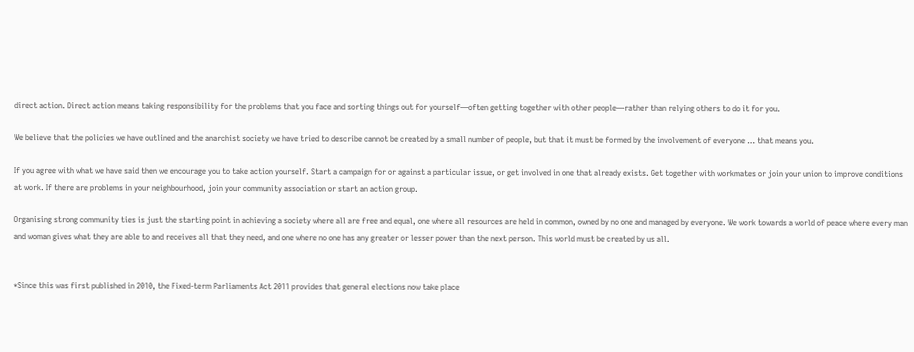direct action. Direct action means taking responsibility for the problems that you face and sorting things out for yourself—often getting together with other people—rather than relying others to do it for you.

We believe that the policies we have outlined and the anarchist society we have tried to describe cannot be created by a small number of people, but that it must be formed by the involvement of everyone … that means you.

If you agree with what we have said then we encourage you to take action yourself. Start a campaign for or against a particular issue, or get involved in one that already exists. Get together with workmates or join your union to improve conditions at work. If there are problems in your neighbourhood, join your community association or start an action group.

Organising strong community ties is just the starting point in achieving a society where all are free and equal, one where all resources are held in common, owned by no one and managed by everyone. We work towards a world of peace where every man and woman gives what they are able to and receives all that they need, and one where no one has any greater or lesser power than the next person. This world must be created by us all.


*Since this was first published in 2010, the Fixed-term Parliaments Act 2011 provides that general elections now take place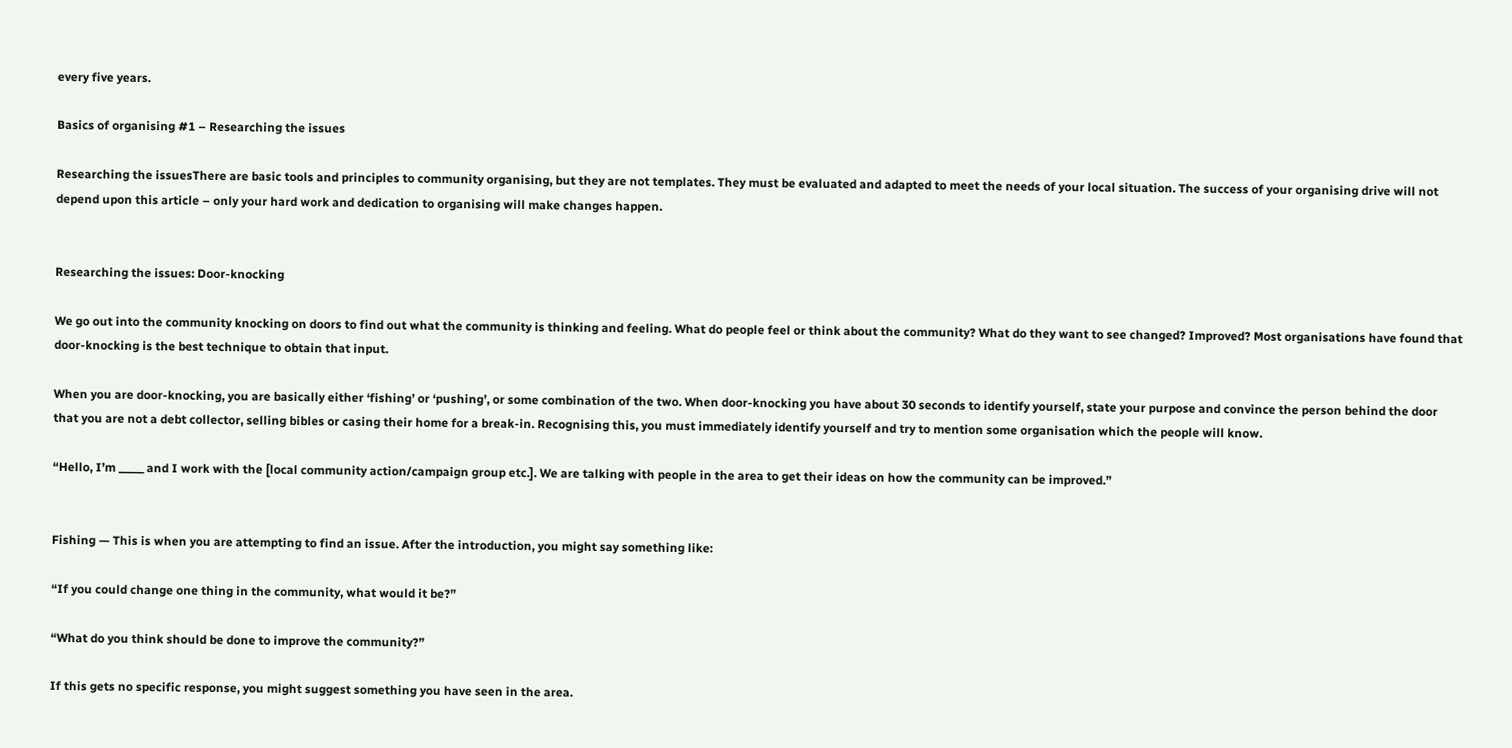every five years.

Basics of organising #1 – Researching the issues

Researching the issuesThere are basic tools and principles to community organising, but they are not templates. They must be evaluated and adapted to meet the needs of your local situation. The success of your organising drive will not depend upon this article – only your hard work and dedication to organising will make changes happen.


Researching the issues: Door-knocking

We go out into the community knocking on doors to find out what the community is thinking and feeling. What do people feel or think about the community? What do they want to see changed? Improved? Most organisations have found that door-knocking is the best technique to obtain that input.

When you are door-knocking, you are basically either ‘fishing’ or ‘pushing’, or some combination of the two. When door-knocking you have about 30 seconds to identify yourself, state your purpose and convince the person behind the door that you are not a debt collector, selling bibles or casing their home for a break-in. Recognising this, you must immediately identify yourself and try to mention some organisation which the people will know.

“Hello, I’m _____ and I work with the [local community action/campaign group etc.]. We are talking with people in the area to get their ideas on how the community can be improved.”


Fishing — This is when you are attempting to find an issue. After the introduction, you might say something like:

“If you could change one thing in the community, what would it be?”

“What do you think should be done to improve the community?”

If this gets no specific response, you might suggest something you have seen in the area.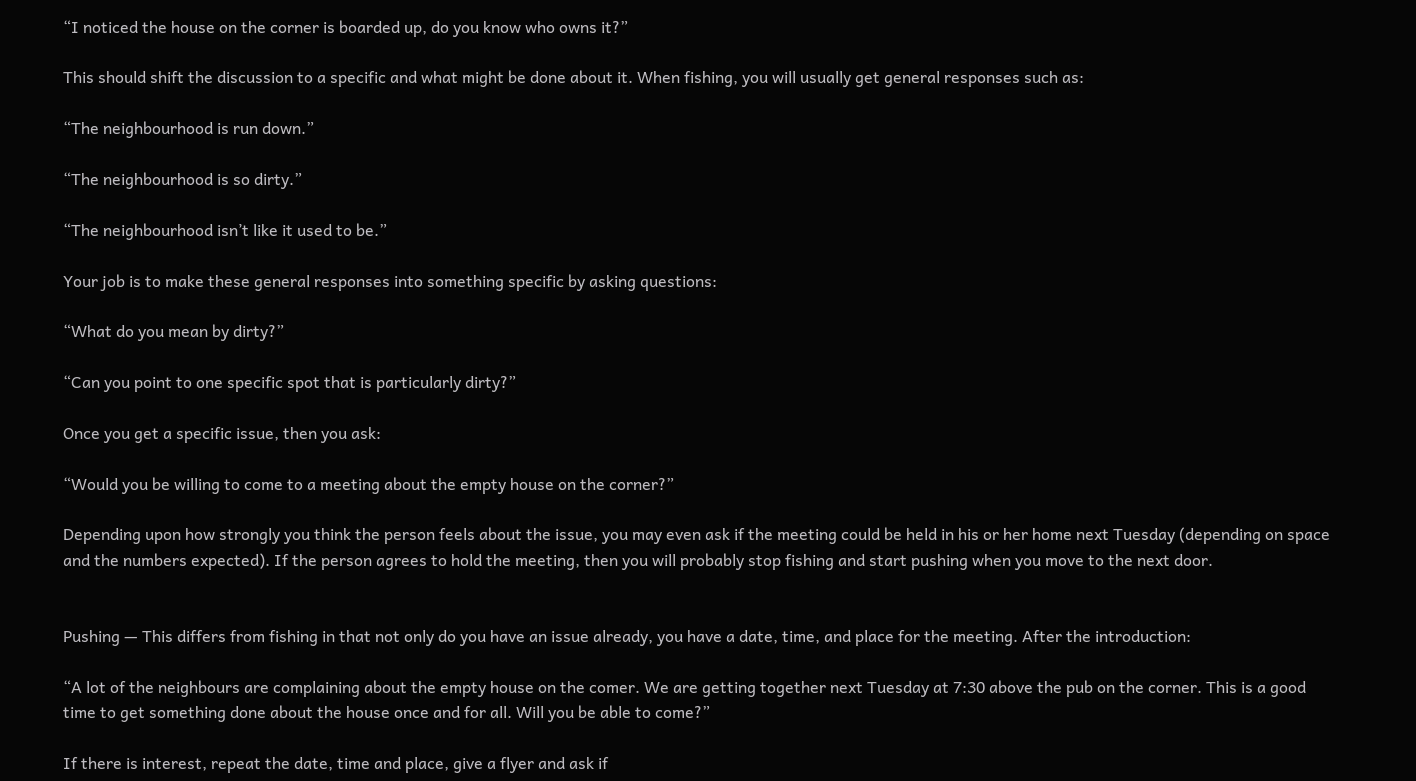“I noticed the house on the corner is boarded up, do you know who owns it?”

This should shift the discussion to a specific and what might be done about it. When fishing, you will usually get general responses such as:

“The neighbourhood is run down.”

“The neighbourhood is so dirty.”

“The neighbourhood isn’t like it used to be.”

Your job is to make these general responses into something specific by asking questions:

“What do you mean by dirty?”

“Can you point to one specific spot that is particularly dirty?”

Once you get a specific issue, then you ask:

“Would you be willing to come to a meeting about the empty house on the corner?”

Depending upon how strongly you think the person feels about the issue, you may even ask if the meeting could be held in his or her home next Tuesday (depending on space and the numbers expected). If the person agrees to hold the meeting, then you will probably stop fishing and start pushing when you move to the next door.


Pushing — This differs from fishing in that not only do you have an issue already, you have a date, time, and place for the meeting. After the introduction:

“A lot of the neighbours are complaining about the empty house on the comer. We are getting together next Tuesday at 7:30 above the pub on the corner. This is a good time to get something done about the house once and for all. Will you be able to come?”

If there is interest, repeat the date, time and place, give a flyer and ask if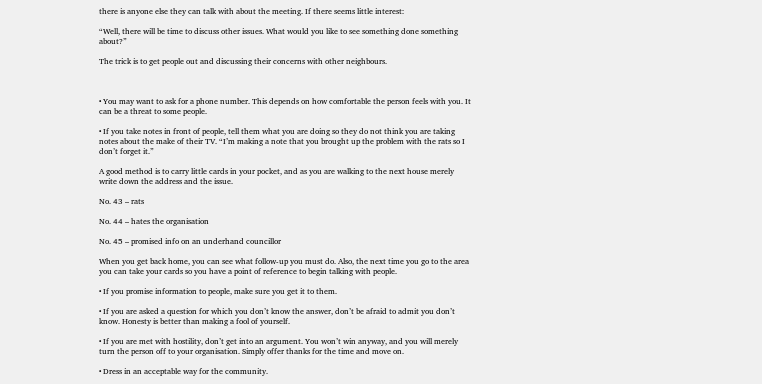there is anyone else they can talk with about the meeting. If there seems little interest:

“Well, there will be time to discuss other issues. What would you like to see something done something about?”

The trick is to get people out and discussing their concerns with other neighbours.



• You may want to ask for a phone number. This depends on how comfortable the person feels with you. It can be a threat to some people.

• If you take notes in front of people, tell them what you are doing so they do not think you are taking notes about the make of their TV. “I’m making a note that you brought up the problem with the rats so I don’t forget it.”

A good method is to carry little cards in your pocket, and as you are walking to the next house merely write down the address and the issue.

No. 43 – rats

No. 44 – hates the organisation

No. 45 – promised info on an underhand councillor

When you get back home, you can see what follow-up you must do. Also, the next time you go to the area you can take your cards so you have a point of reference to begin talking with people.

• If you promise information to people, make sure you get it to them.

• If you are asked a question for which you don’t know the answer, don’t be afraid to admit you don’t know. Honesty is better than making a fool of yourself.

• If you are met with hostility, don’t get into an argument. You won’t win anyway, and you will merely turn the person off to your organisation. Simply offer thanks for the time and move on.

• Dress in an acceptable way for the community.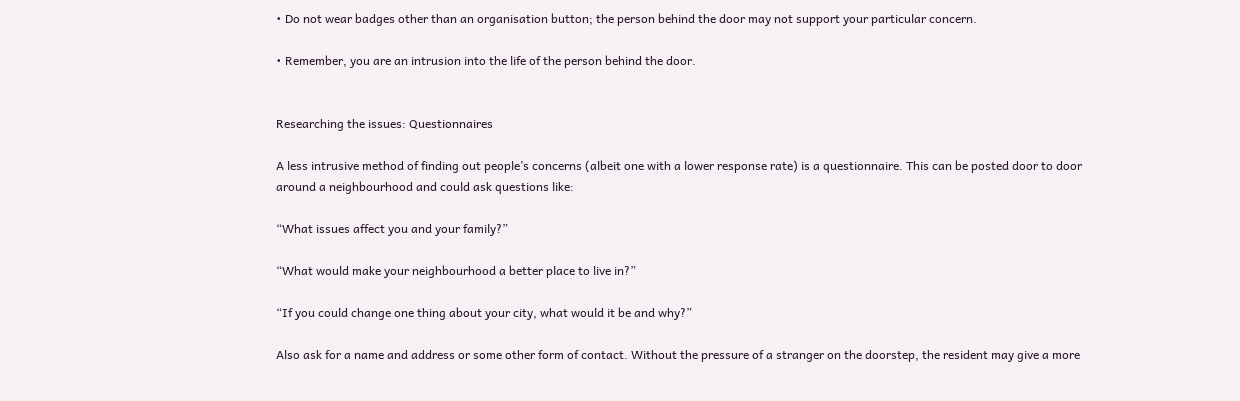• Do not wear badges other than an organisation button; the person behind the door may not support your particular concern.

• Remember, you are an intrusion into the life of the person behind the door.


Researching the issues: Questionnaires

A less intrusive method of finding out people’s concerns (albeit one with a lower response rate) is a questionnaire. This can be posted door to door around a neighbourhood and could ask questions like:

“What issues affect you and your family?”

“What would make your neighbourhood a better place to live in?”

“If you could change one thing about your city, what would it be and why?”

Also ask for a name and address or some other form of contact. Without the pressure of a stranger on the doorstep, the resident may give a more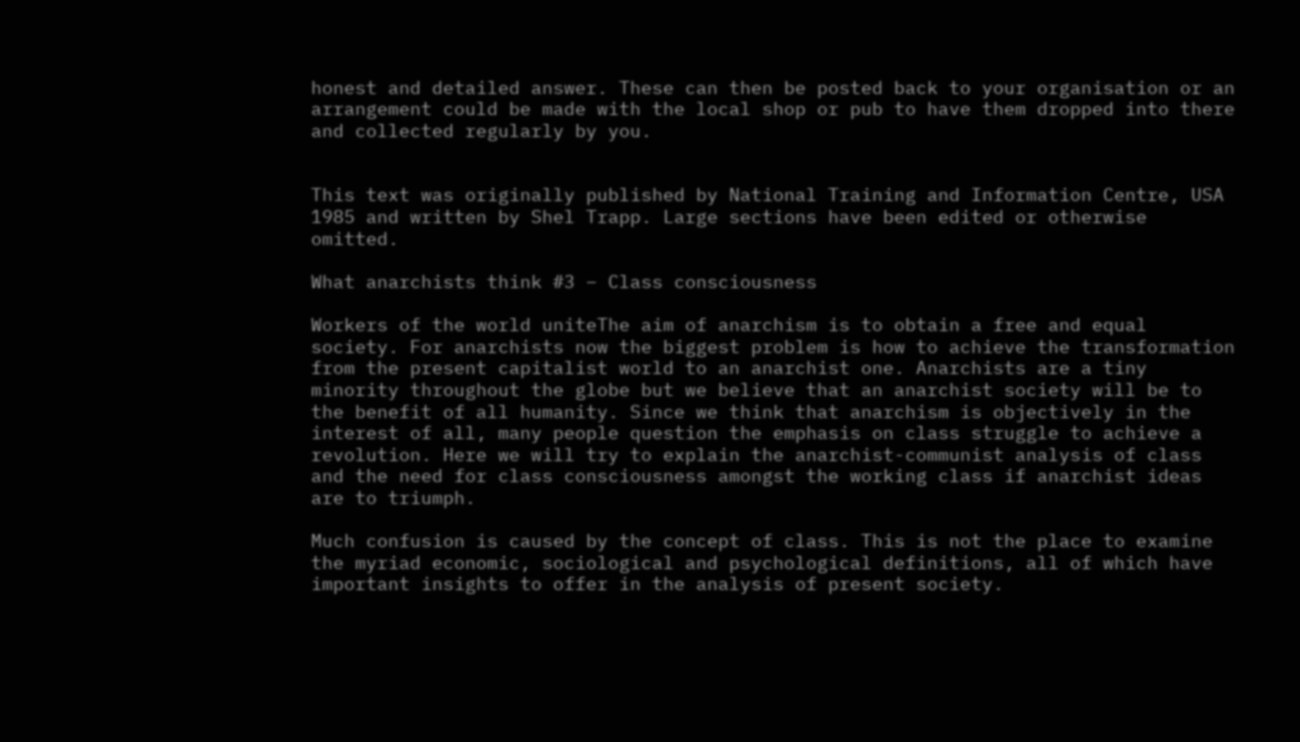honest and detailed answer. These can then be posted back to your organisation or an arrangement could be made with the local shop or pub to have them dropped into there and collected regularly by you.


This text was originally published by National Training and Information Centre, USA 1985 and written by Shel Trapp. Large sections have been edited or otherwise omitted.

What anarchists think #3 – Class consciousness

Workers of the world uniteThe aim of anarchism is to obtain a free and equal society. For anarchists now the biggest problem is how to achieve the transformation from the present capitalist world to an anarchist one. Anarchists are a tiny minority throughout the globe but we believe that an anarchist society will be to the benefit of all humanity. Since we think that anarchism is objectively in the interest of all, many people question the emphasis on class struggle to achieve a revolution. Here we will try to explain the anarchist-communist analysis of class and the need for class consciousness amongst the working class if anarchist ideas are to triumph.

Much confusion is caused by the concept of class. This is not the place to examine the myriad economic, sociological and psychological definitions, all of which have important insights to offer in the analysis of present society.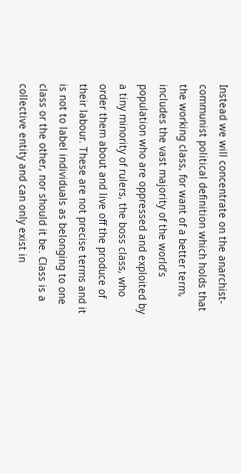Instead we will concentrate on the anarchist-communist political definition which holds that the working class, for want of a better term, includes the vast majority of the world’s population who are oppressed and exploited by a tiny minority of rulers, the boss class, who order them about and live off the produce of their labour. These are not precise terms and it is not to label individuals as belonging to one class or the other, nor should it be. Class is a collective entity and can only exist in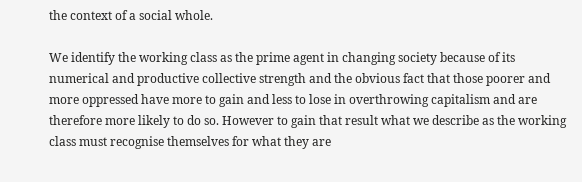the context of a social whole.

We identify the working class as the prime agent in changing society because of its numerical and productive collective strength and the obvious fact that those poorer and more oppressed have more to gain and less to lose in overthrowing capitalism and are therefore more likely to do so. However to gain that result what we describe as the working class must recognise themselves for what they are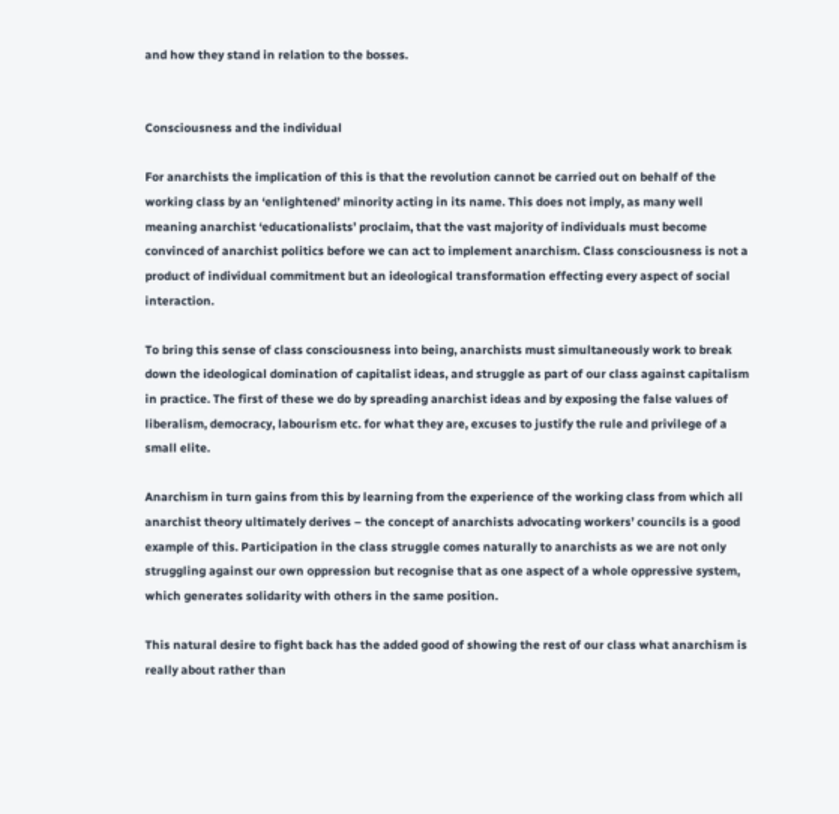and how they stand in relation to the bosses.


Consciousness and the individual

For anarchists the implication of this is that the revolution cannot be carried out on behalf of the working class by an ‘enlightened’ minority acting in its name. This does not imply, as many well meaning anarchist ‘educationalists’ proclaim, that the vast majority of individuals must become convinced of anarchist politics before we can act to implement anarchism. Class consciousness is not a product of individual commitment but an ideological transformation effecting every aspect of social interaction.

To bring this sense of class consciousness into being, anarchists must simultaneously work to break down the ideological domination of capitalist ideas, and struggle as part of our class against capitalism in practice. The first of these we do by spreading anarchist ideas and by exposing the false values of liberalism, democracy, labourism etc. for what they are, excuses to justify the rule and privilege of a small elite.

Anarchism in turn gains from this by learning from the experience of the working class from which all anarchist theory ultimately derives – the concept of anarchists advocating workers’ councils is a good example of this. Participation in the class struggle comes naturally to anarchists as we are not only struggling against our own oppression but recognise that as one aspect of a whole oppressive system, which generates solidarity with others in the same position.

This natural desire to fight back has the added good of showing the rest of our class what anarchism is really about rather than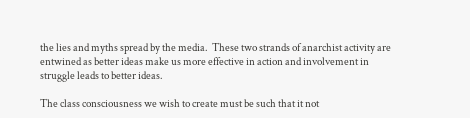the lies and myths spread by the media.  These two strands of anarchist activity are entwined as better ideas make us more effective in action and involvement in struggle leads to better ideas.

The class consciousness we wish to create must be such that it not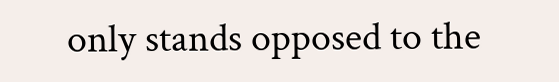only stands opposed to the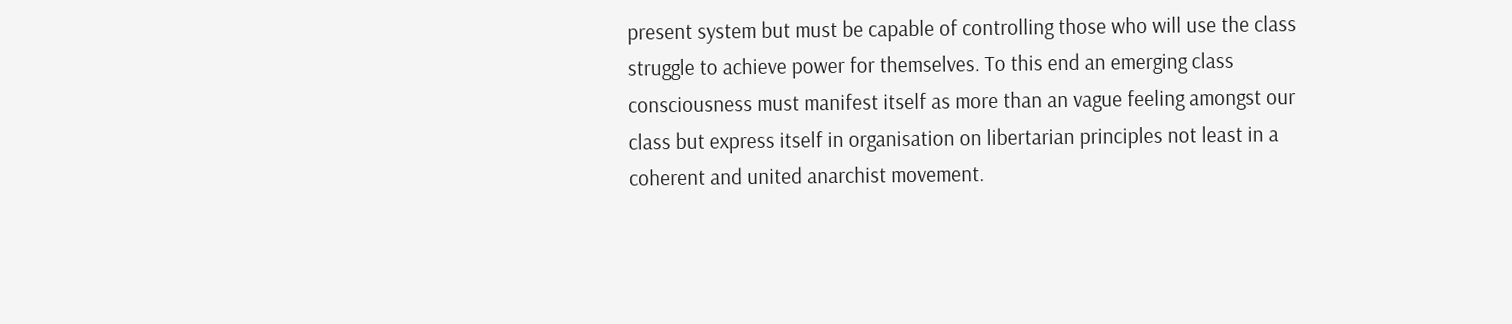present system but must be capable of controlling those who will use the class struggle to achieve power for themselves. To this end an emerging class consciousness must manifest itself as more than an vague feeling amongst our class but express itself in organisation on libertarian principles not least in a coherent and united anarchist movement.